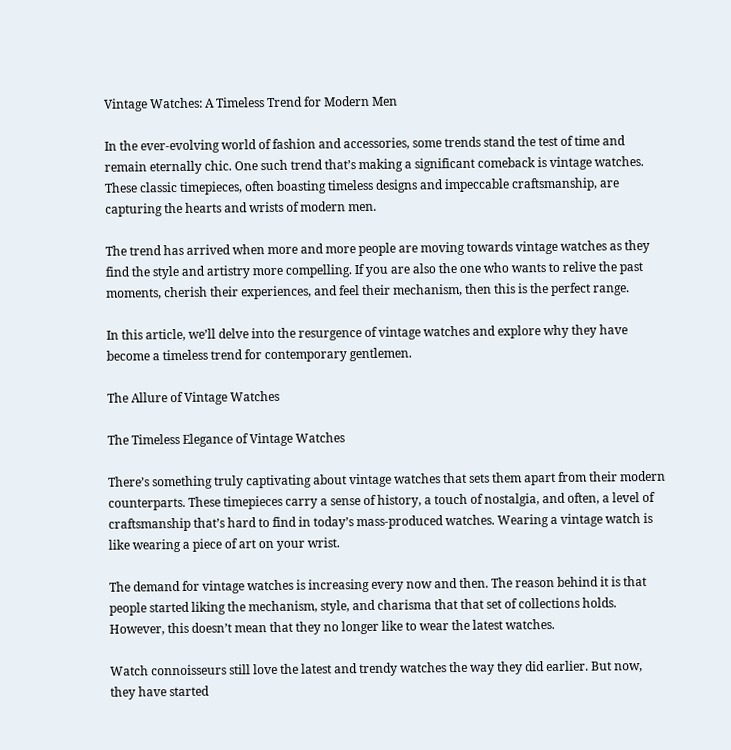Vintage Watches: A Timeless Trend for Modern Men

In the ever-evolving world of fashion and accessories, some trends stand the test of time and remain eternally chic. One such trend that’s making a significant comeback is vintage watches. These classic timepieces, often boasting timeless designs and impeccable craftsmanship, are capturing the hearts and wrists of modern men.

The trend has arrived when more and more people are moving towards vintage watches as they find the style and artistry more compelling. If you are also the one who wants to relive the past moments, cherish their experiences, and feel their mechanism, then this is the perfect range.

In this article, we’ll delve into the resurgence of vintage watches and explore why they have become a timeless trend for contemporary gentlemen.

The Allure of Vintage Watches

The Timeless Elegance of Vintage Watches

There’s something truly captivating about vintage watches that sets them apart from their modern counterparts. These timepieces carry a sense of history, a touch of nostalgia, and often, a level of craftsmanship that’s hard to find in today’s mass-produced watches. Wearing a vintage watch is like wearing a piece of art on your wrist.

The demand for vintage watches is increasing every now and then. The reason behind it is that people started liking the mechanism, style, and charisma that that set of collections holds. However, this doesn’t mean that they no longer like to wear the latest watches.

Watch connoisseurs still love the latest and trendy watches the way they did earlier. But now, they have started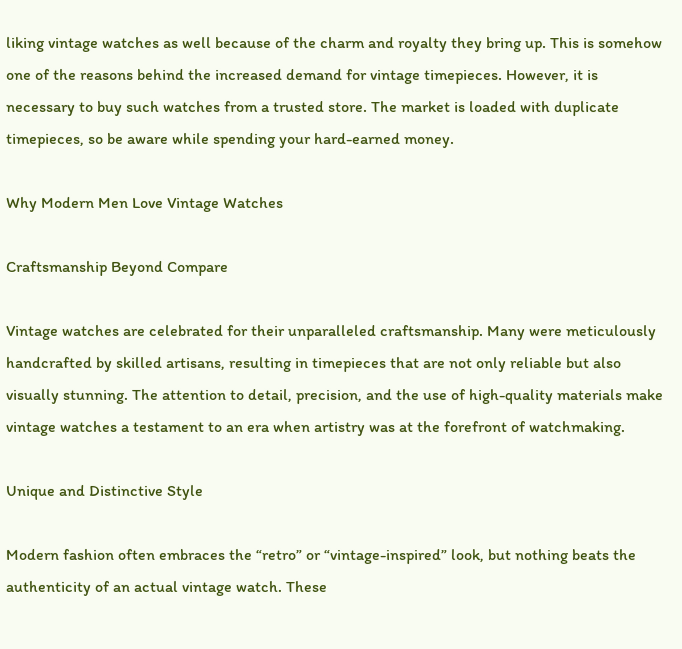liking vintage watches as well because of the charm and royalty they bring up. This is somehow one of the reasons behind the increased demand for vintage timepieces. However, it is necessary to buy such watches from a trusted store. The market is loaded with duplicate timepieces, so be aware while spending your hard-earned money.

Why Modern Men Love Vintage Watches

Craftsmanship Beyond Compare

Vintage watches are celebrated for their unparalleled craftsmanship. Many were meticulously handcrafted by skilled artisans, resulting in timepieces that are not only reliable but also visually stunning. The attention to detail, precision, and the use of high-quality materials make vintage watches a testament to an era when artistry was at the forefront of watchmaking.

Unique and Distinctive Style

Modern fashion often embraces the “retro” or “vintage-inspired” look, but nothing beats the authenticity of an actual vintage watch. These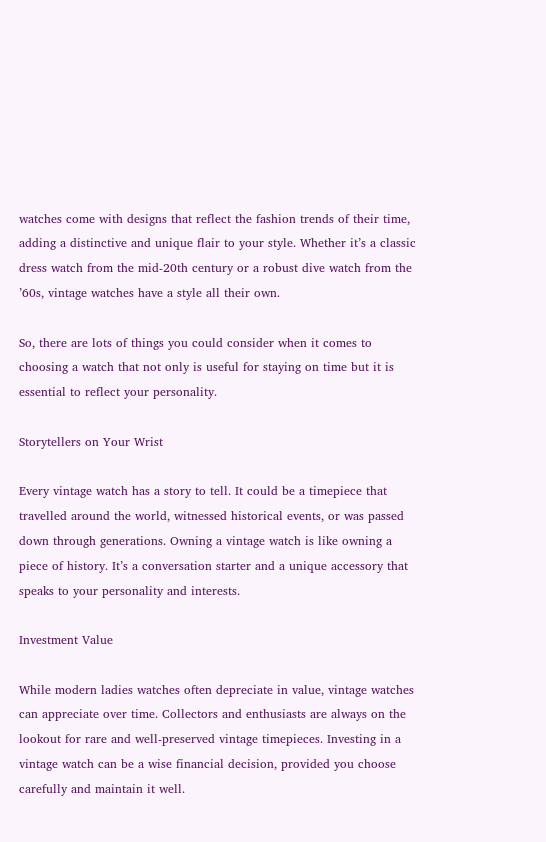watches come with designs that reflect the fashion trends of their time, adding a distinctive and unique flair to your style. Whether it’s a classic dress watch from the mid-20th century or a robust dive watch from the ’60s, vintage watches have a style all their own.

So, there are lots of things you could consider when it comes to choosing a watch that not only is useful for staying on time but it is essential to reflect your personality.

Storytellers on Your Wrist

Every vintage watch has a story to tell. It could be a timepiece that travelled around the world, witnessed historical events, or was passed down through generations. Owning a vintage watch is like owning a piece of history. It’s a conversation starter and a unique accessory that speaks to your personality and interests.

Investment Value

While modern ladies watches often depreciate in value, vintage watches can appreciate over time. Collectors and enthusiasts are always on the lookout for rare and well-preserved vintage timepieces. Investing in a vintage watch can be a wise financial decision, provided you choose carefully and maintain it well.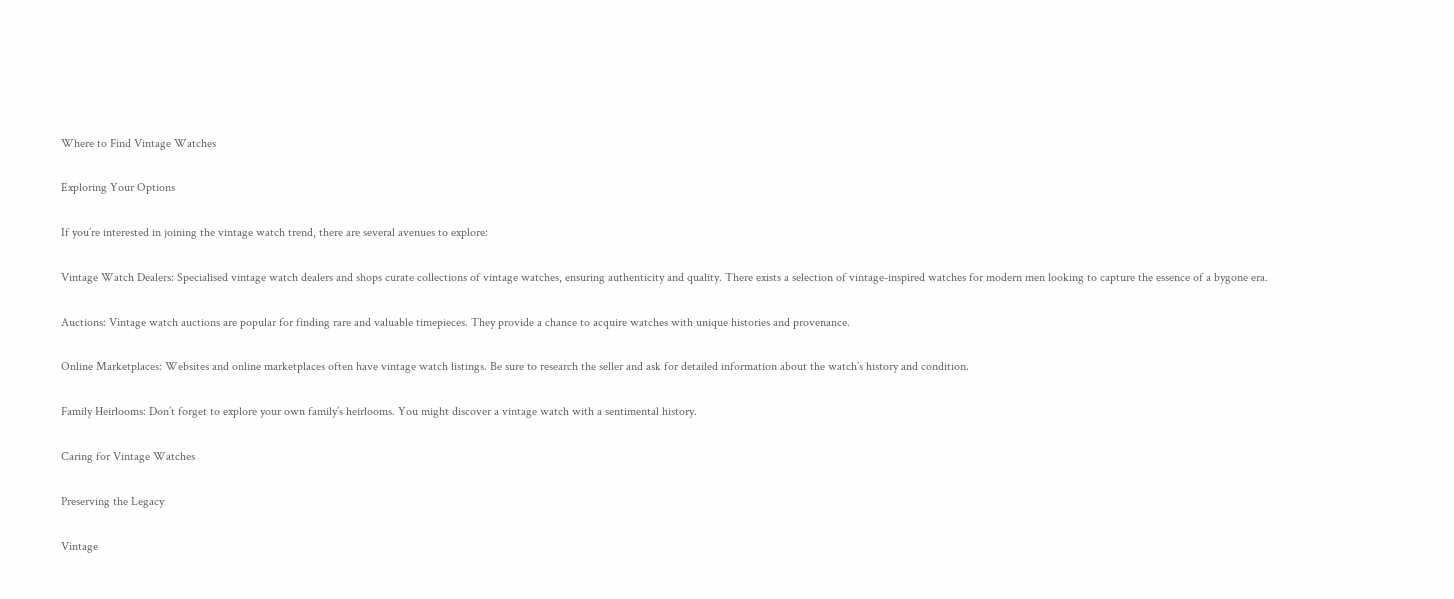Where to Find Vintage Watches

Exploring Your Options

If you’re interested in joining the vintage watch trend, there are several avenues to explore:

Vintage Watch Dealers: Specialised vintage watch dealers and shops curate collections of vintage watches, ensuring authenticity and quality. There exists a selection of vintage-inspired watches for modern men looking to capture the essence of a bygone era.

Auctions: Vintage watch auctions are popular for finding rare and valuable timepieces. They provide a chance to acquire watches with unique histories and provenance.

Online Marketplaces: Websites and online marketplaces often have vintage watch listings. Be sure to research the seller and ask for detailed information about the watch’s history and condition.

Family Heirlooms: Don’t forget to explore your own family’s heirlooms. You might discover a vintage watch with a sentimental history.

Caring for Vintage Watches

Preserving the Legacy

Vintage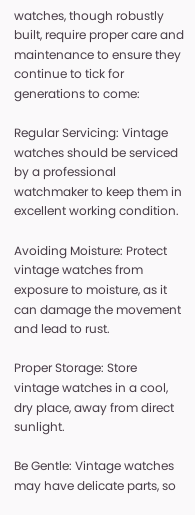watches, though robustly built, require proper care and maintenance to ensure they continue to tick for generations to come:

Regular Servicing: Vintage watches should be serviced by a professional watchmaker to keep them in excellent working condition.

Avoiding Moisture: Protect vintage watches from exposure to moisture, as it can damage the movement and lead to rust.

Proper Storage: Store vintage watches in a cool, dry place, away from direct sunlight.

Be Gentle: Vintage watches may have delicate parts, so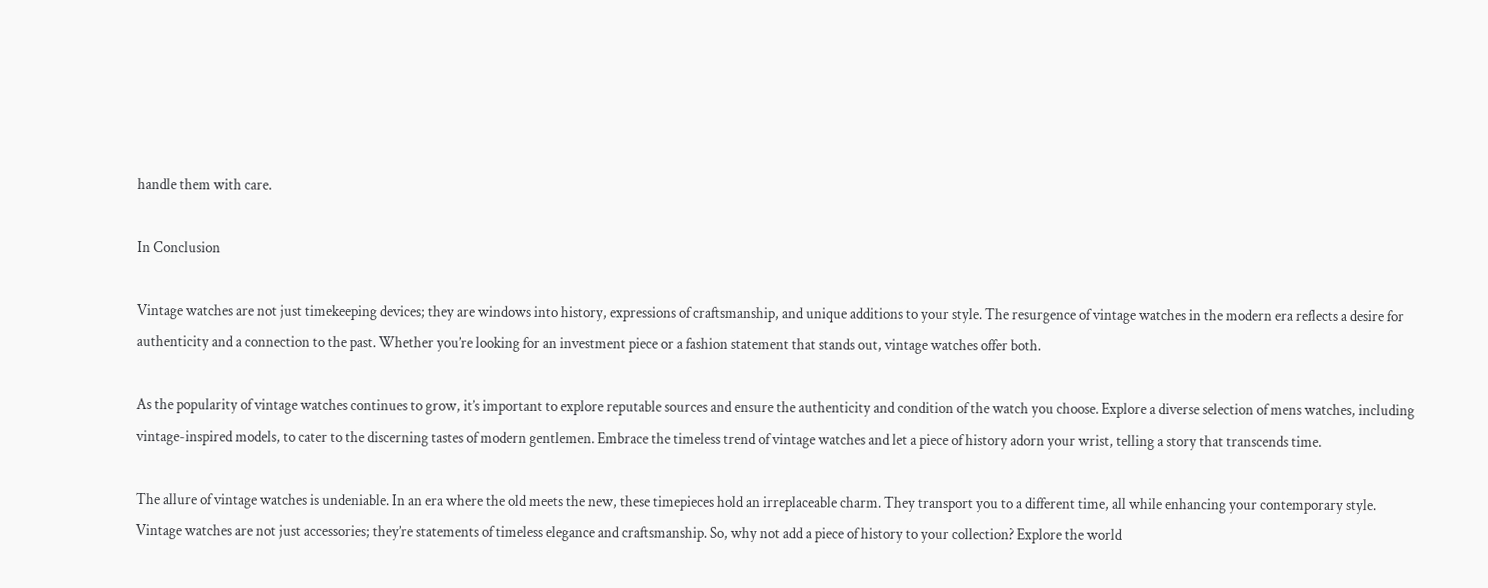handle them with care.

In Conclusion

Vintage watches are not just timekeeping devices; they are windows into history, expressions of craftsmanship, and unique additions to your style. The resurgence of vintage watches in the modern era reflects a desire for authenticity and a connection to the past. Whether you’re looking for an investment piece or a fashion statement that stands out, vintage watches offer both.

As the popularity of vintage watches continues to grow, it’s important to explore reputable sources and ensure the authenticity and condition of the watch you choose. Explore a diverse selection of mens watches, including vintage-inspired models, to cater to the discerning tastes of modern gentlemen. Embrace the timeless trend of vintage watches and let a piece of history adorn your wrist, telling a story that transcends time.

The allure of vintage watches is undeniable. In an era where the old meets the new, these timepieces hold an irreplaceable charm. They transport you to a different time, all while enhancing your contemporary style. Vintage watches are not just accessories; they’re statements of timeless elegance and craftsmanship. So, why not add a piece of history to your collection? Explore the world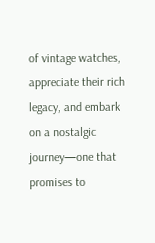of vintage watches, appreciate their rich legacy, and embark on a nostalgic journey—one that promises to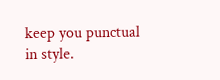keep you punctual in style.